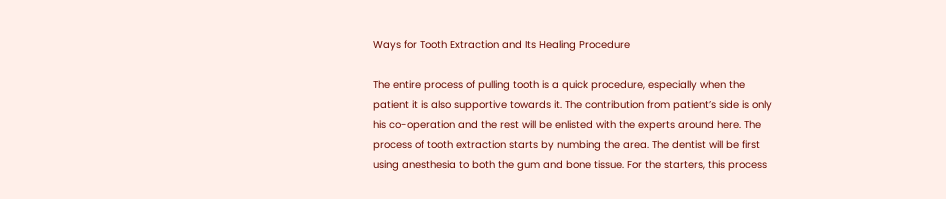Ways for Tooth Extraction and Its Healing Procedure

The entire process of pulling tooth is a quick procedure, especially when the patient it is also supportive towards it. The contribution from patient’s side is only his co-operation and the rest will be enlisted with the experts around here. The process of tooth extraction starts by numbing the area. The dentist will be first using anesthesia to both the gum and bone tissue. For the starters, this process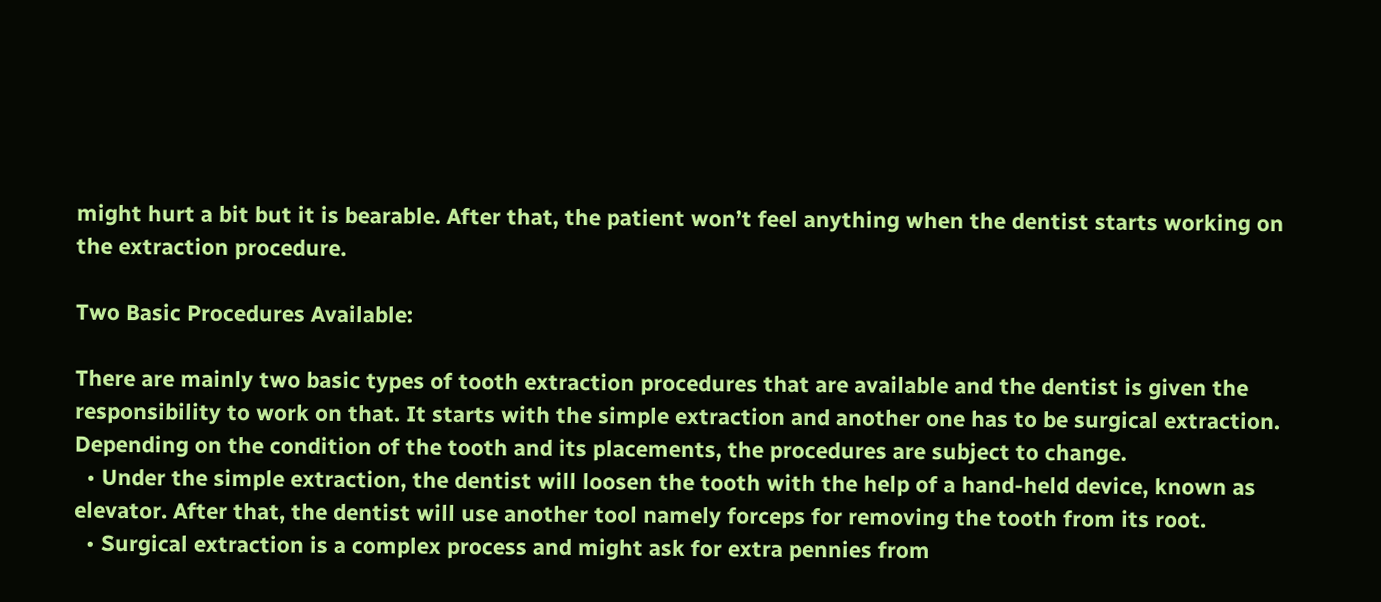might hurt a bit but it is bearable. After that, the patient won’t feel anything when the dentist starts working on the extraction procedure.

Two Basic Procedures Available:

There are mainly two basic types of tooth extraction procedures that are available and the dentist is given the responsibility to work on that. It starts with the simple extraction and another one has to be surgical extraction. Depending on the condition of the tooth and its placements, the procedures are subject to change.
  • Under the simple extraction, the dentist will loosen the tooth with the help of a hand-held device, known as elevator. After that, the dentist will use another tool namely forceps for removing the tooth from its root.
  • Surgical extraction is a complex process and might ask for extra pennies from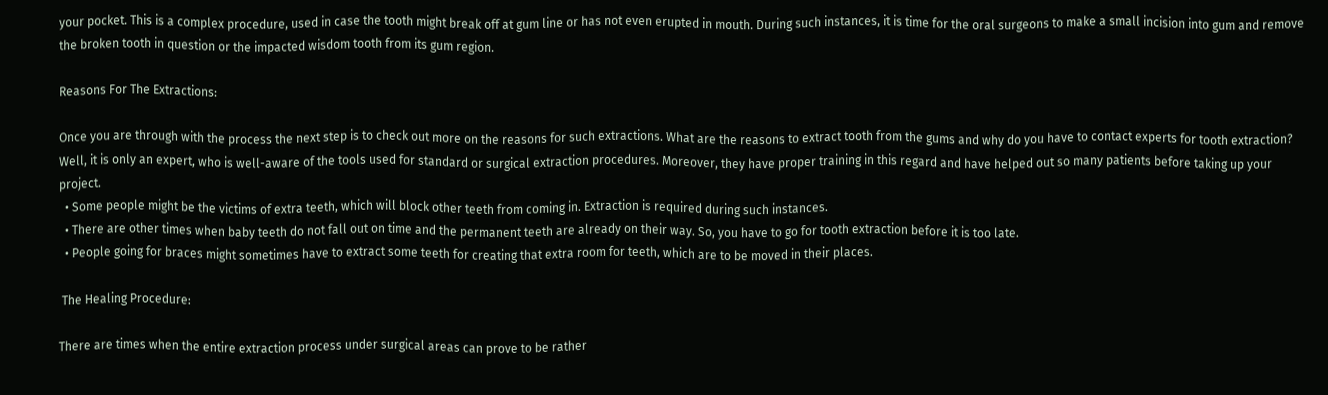your pocket. This is a complex procedure, used in case the tooth might break off at gum line or has not even erupted in mouth. During such instances, it is time for the oral surgeons to make a small incision into gum and remove the broken tooth in question or the impacted wisdom tooth from its gum region.

Reasons For The Extractions:

Once you are through with the process the next step is to check out more on the reasons for such extractions. What are the reasons to extract tooth from the gums and why do you have to contact experts for tooth extraction? Well, it is only an expert, who is well-aware of the tools used for standard or surgical extraction procedures. Moreover, they have proper training in this regard and have helped out so many patients before taking up your project.
  • Some people might be the victims of extra teeth, which will block other teeth from coming in. Extraction is required during such instances.
  • There are other times when baby teeth do not fall out on time and the permanent teeth are already on their way. So, you have to go for tooth extraction before it is too late.
  • People going for braces might sometimes have to extract some teeth for creating that extra room for teeth, which are to be moved in their places.

 The Healing Procedure:

There are times when the entire extraction process under surgical areas can prove to be rather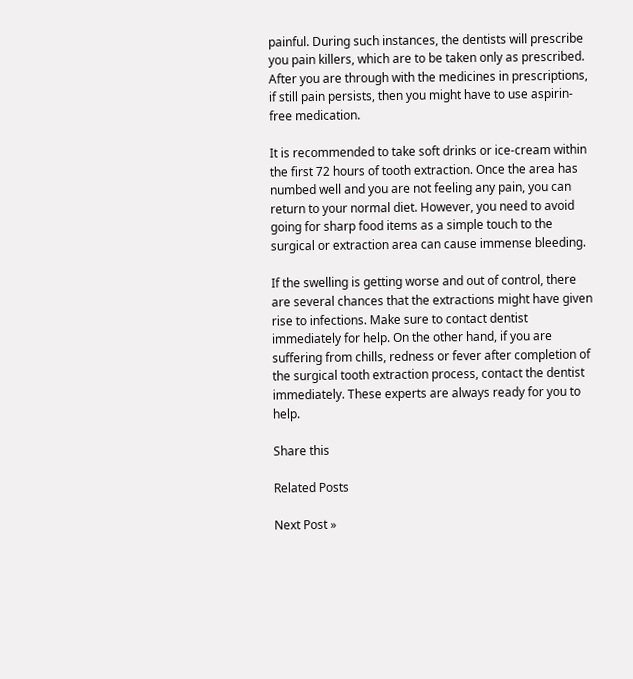painful. During such instances, the dentists will prescribe you pain killers, which are to be taken only as prescribed. After you are through with the medicines in prescriptions, if still pain persists, then you might have to use aspirin-free medication.

It is recommended to take soft drinks or ice-cream within the first 72 hours of tooth extraction. Once the area has numbed well and you are not feeling any pain, you can return to your normal diet. However, you need to avoid going for sharp food items as a simple touch to the surgical or extraction area can cause immense bleeding.

If the swelling is getting worse and out of control, there are several chances that the extractions might have given rise to infections. Make sure to contact dentist immediately for help. On the other hand, if you are suffering from chills, redness or fever after completion of the surgical tooth extraction process, contact the dentist immediately. These experts are always ready for you to help.

Share this

Related Posts

Next Post »